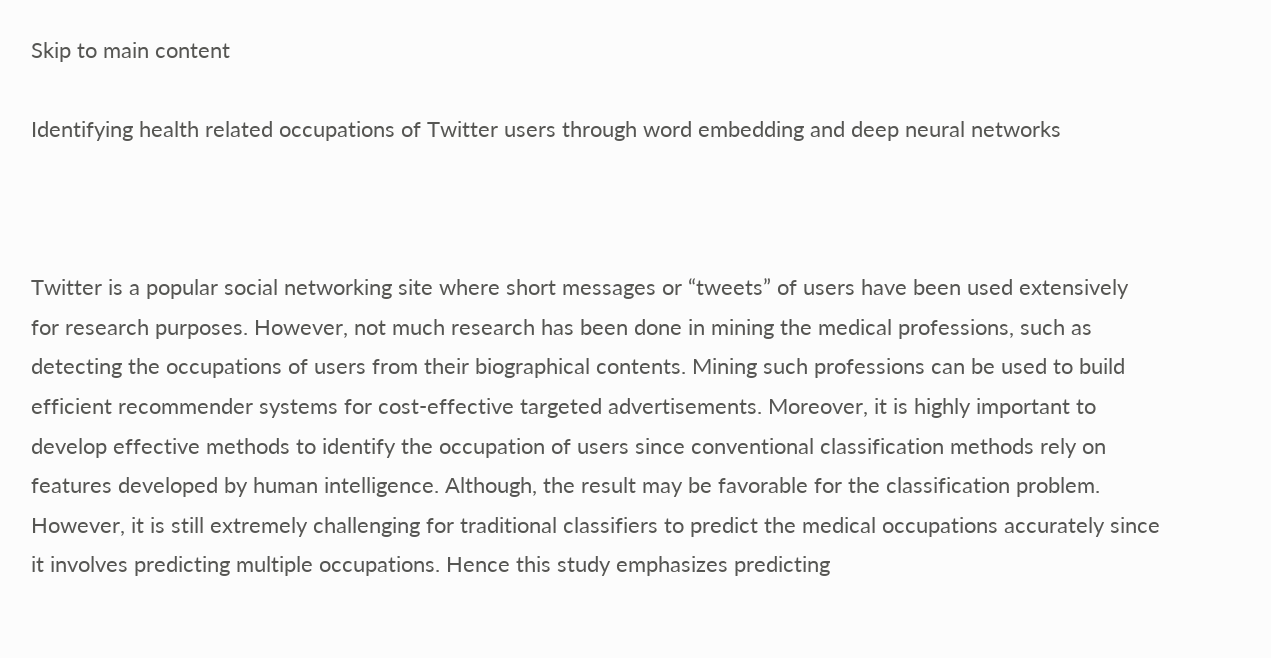Skip to main content

Identifying health related occupations of Twitter users through word embedding and deep neural networks



Twitter is a popular social networking site where short messages or “tweets” of users have been used extensively for research purposes. However, not much research has been done in mining the medical professions, such as detecting the occupations of users from their biographical contents. Mining such professions can be used to build efficient recommender systems for cost-effective targeted advertisements. Moreover, it is highly important to develop effective methods to identify the occupation of users since conventional classification methods rely on features developed by human intelligence. Although, the result may be favorable for the classification problem. However, it is still extremely challenging for traditional classifiers to predict the medical occupations accurately since it involves predicting multiple occupations. Hence this study emphasizes predicting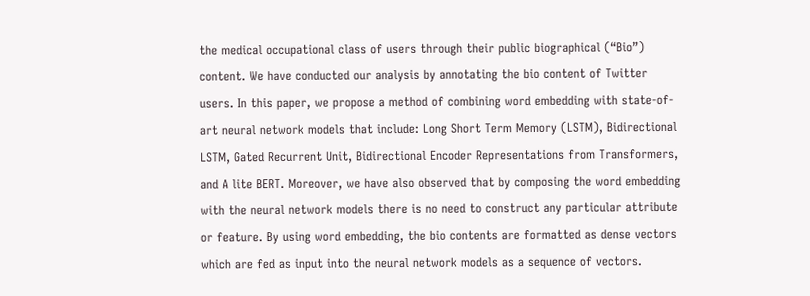the medical occupational class of users through their public biographical (“Bio”) content. We have conducted our analysis by annotating the bio content of Twitter users. In this paper, we propose a method of combining word embedding with state-of-art neural network models that include: Long Short Term Memory (LSTM), Bidirectional LSTM, Gated Recurrent Unit, Bidirectional Encoder Representations from Transformers, and A lite BERT. Moreover, we have also observed that by composing the word embedding with the neural network models there is no need to construct any particular attribute or feature. By using word embedding, the bio contents are formatted as dense vectors which are fed as input into the neural network models as a sequence of vectors.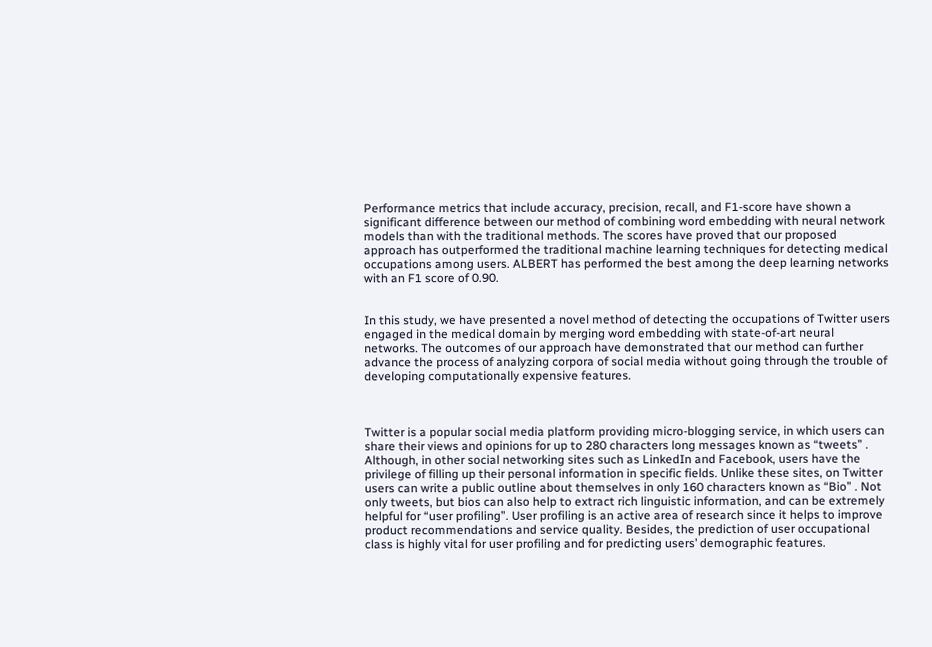Performance metrics that include accuracy, precision, recall, and F1-score have shown a significant difference between our method of combining word embedding with neural network models than with the traditional methods. The scores have proved that our proposed approach has outperformed the traditional machine learning techniques for detecting medical occupations among users. ALBERT has performed the best among the deep learning networks with an F1 score of 0.90.


In this study, we have presented a novel method of detecting the occupations of Twitter users engaged in the medical domain by merging word embedding with state-of-art neural networks. The outcomes of our approach have demonstrated that our method can further advance the process of analyzing corpora of social media without going through the trouble of developing computationally expensive features.



Twitter is a popular social media platform providing micro-blogging service, in which users can share their views and opinions for up to 280 characters long messages known as “tweets” . Although, in other social networking sites such as LinkedIn and Facebook, users have the privilege of filling up their personal information in specific fields. Unlike these sites, on Twitter users can write a public outline about themselves in only 160 characters known as “Bio” . Not only tweets, but bios can also help to extract rich linguistic information, and can be extremely helpful for “user profiling”. User profiling is an active area of research since it helps to improve product recommendations and service quality. Besides, the prediction of user occupational class is highly vital for user profiling and for predicting users’ demographic features.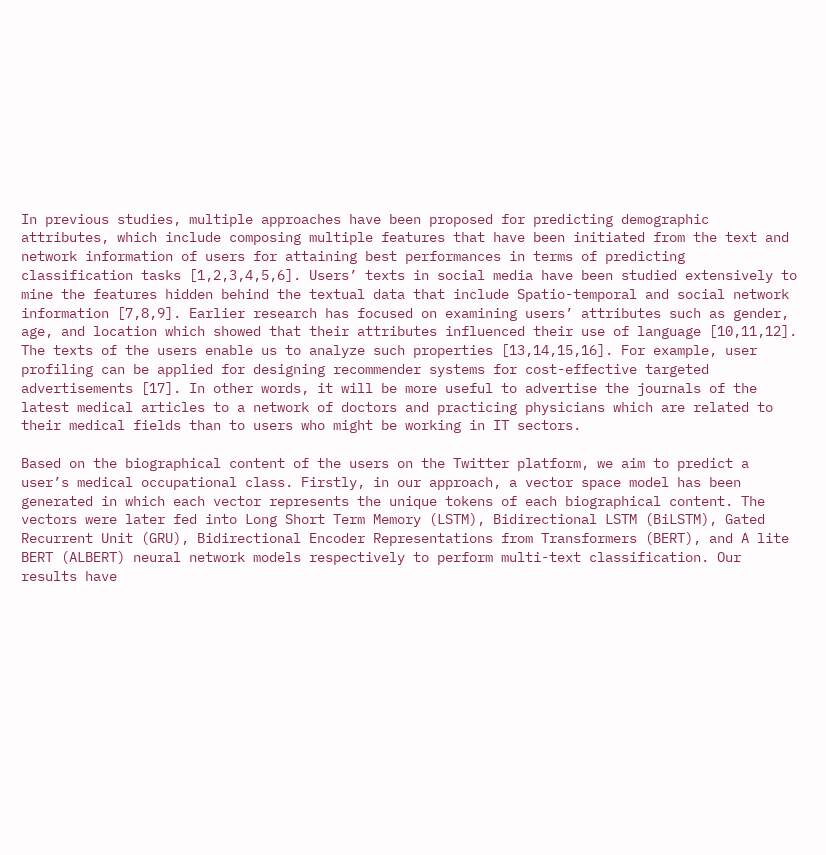In previous studies, multiple approaches have been proposed for predicting demographic attributes, which include composing multiple features that have been initiated from the text and network information of users for attaining best performances in terms of predicting classification tasks [1,2,3,4,5,6]. Users’ texts in social media have been studied extensively to mine the features hidden behind the textual data that include Spatio-temporal and social network information [7,8,9]. Earlier research has focused on examining users’ attributes such as gender, age, and location which showed that their attributes influenced their use of language [10,11,12]. The texts of the users enable us to analyze such properties [13,14,15,16]. For example, user profiling can be applied for designing recommender systems for cost-effective targeted advertisements [17]. In other words, it will be more useful to advertise the journals of the latest medical articles to a network of doctors and practicing physicians which are related to their medical fields than to users who might be working in IT sectors.

Based on the biographical content of the users on the Twitter platform, we aim to predict a user’s medical occupational class. Firstly, in our approach, a vector space model has been generated in which each vector represents the unique tokens of each biographical content. The vectors were later fed into Long Short Term Memory (LSTM), Bidirectional LSTM (BiLSTM), Gated Recurrent Unit (GRU), Bidirectional Encoder Representations from Transformers (BERT), and A lite BERT (ALBERT) neural network models respectively to perform multi-text classification. Our results have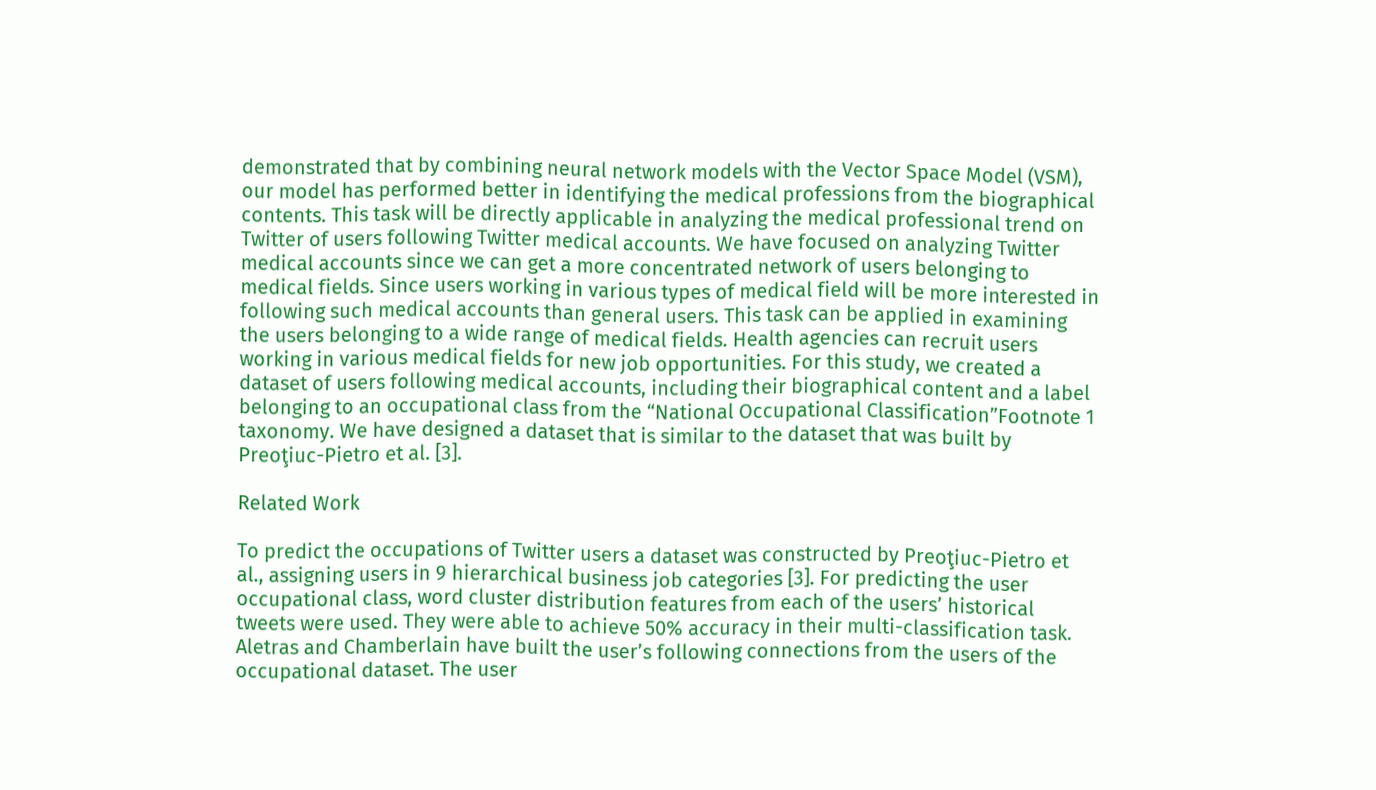demonstrated that by combining neural network models with the Vector Space Model (VSM), our model has performed better in identifying the medical professions from the biographical contents. This task will be directly applicable in analyzing the medical professional trend on Twitter of users following Twitter medical accounts. We have focused on analyzing Twitter medical accounts since we can get a more concentrated network of users belonging to medical fields. Since users working in various types of medical field will be more interested in following such medical accounts than general users. This task can be applied in examining the users belonging to a wide range of medical fields. Health agencies can recruit users working in various medical fields for new job opportunities. For this study, we created a dataset of users following medical accounts, including their biographical content and a label belonging to an occupational class from the “National Occupational Classification”Footnote 1 taxonomy. We have designed a dataset that is similar to the dataset that was built by Preoţiuc-Pietro et al. [3].

Related Work

To predict the occupations of Twitter users a dataset was constructed by Preoţiuc-Pietro et al., assigning users in 9 hierarchical business job categories [3]. For predicting the user occupational class, word cluster distribution features from each of the users’ historical tweets were used. They were able to achieve 50% accuracy in their multi-classification task. Aletras and Chamberlain have built the user’s following connections from the users of the occupational dataset. The user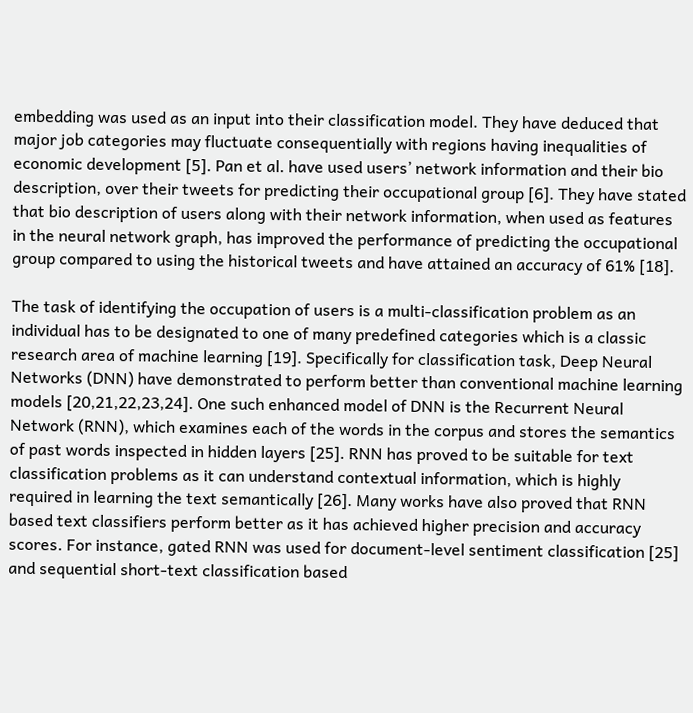embedding was used as an input into their classification model. They have deduced that major job categories may fluctuate consequentially with regions having inequalities of economic development [5]. Pan et al. have used users’ network information and their bio description, over their tweets for predicting their occupational group [6]. They have stated that bio description of users along with their network information, when used as features in the neural network graph, has improved the performance of predicting the occupational group compared to using the historical tweets and have attained an accuracy of 61% [18].

The task of identifying the occupation of users is a multi-classification problem as an individual has to be designated to one of many predefined categories which is a classic research area of machine learning [19]. Specifically for classification task, Deep Neural Networks (DNN) have demonstrated to perform better than conventional machine learning models [20,21,22,23,24]. One such enhanced model of DNN is the Recurrent Neural Network (RNN), which examines each of the words in the corpus and stores the semantics of past words inspected in hidden layers [25]. RNN has proved to be suitable for text classification problems as it can understand contextual information, which is highly required in learning the text semantically [26]. Many works have also proved that RNN based text classifiers perform better as it has achieved higher precision and accuracy scores. For instance, gated RNN was used for document-level sentiment classification [25] and sequential short-text classification based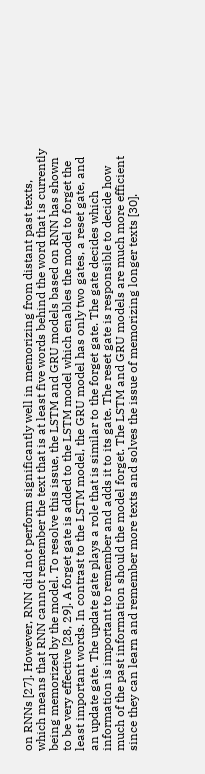on RNNs [27]. However, RNN did not perform significantly well in memorizing from distant past texts, which means that RNN cannot remember the text that is at least five words behind the word that is currently being memorized by the model. To resolve this issue, the LSTM and GRU models based on RNN has shown to be very effective [28, 29]. A forget gate is added to the LSTM model which enables the model to forget the least important words. In contrast to the LSTM model, the GRU model has only two gates, a reset gate, and an update gate. The update gate plays a role that is similar to the forget gate. The gate decides which information is important to remember and adds it to its gate. The reset gate is responsible to decide how much of the past information should the model forget. The LSTM and GRU models are much more efficient since they can learn and remember more texts and solves the issue of memorizing longer texts [30].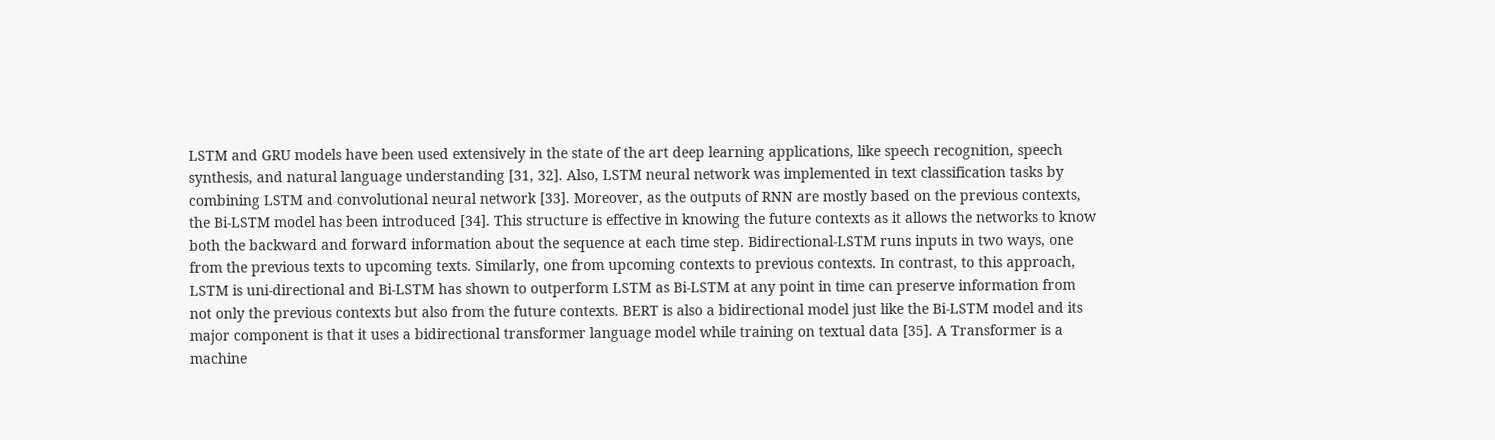LSTM and GRU models have been used extensively in the state of the art deep learning applications, like speech recognition, speech synthesis, and natural language understanding [31, 32]. Also, LSTM neural network was implemented in text classification tasks by combining LSTM and convolutional neural network [33]. Moreover, as the outputs of RNN are mostly based on the previous contexts, the Bi-LSTM model has been introduced [34]. This structure is effective in knowing the future contexts as it allows the networks to know both the backward and forward information about the sequence at each time step. Bidirectional-LSTM runs inputs in two ways, one from the previous texts to upcoming texts. Similarly, one from upcoming contexts to previous contexts. In contrast, to this approach, LSTM is uni-directional and Bi-LSTM has shown to outperform LSTM as Bi-LSTM at any point in time can preserve information from not only the previous contexts but also from the future contexts. BERT is also a bidirectional model just like the Bi-LSTM model and its major component is that it uses a bidirectional transformer language model while training on textual data [35]. A Transformer is a machine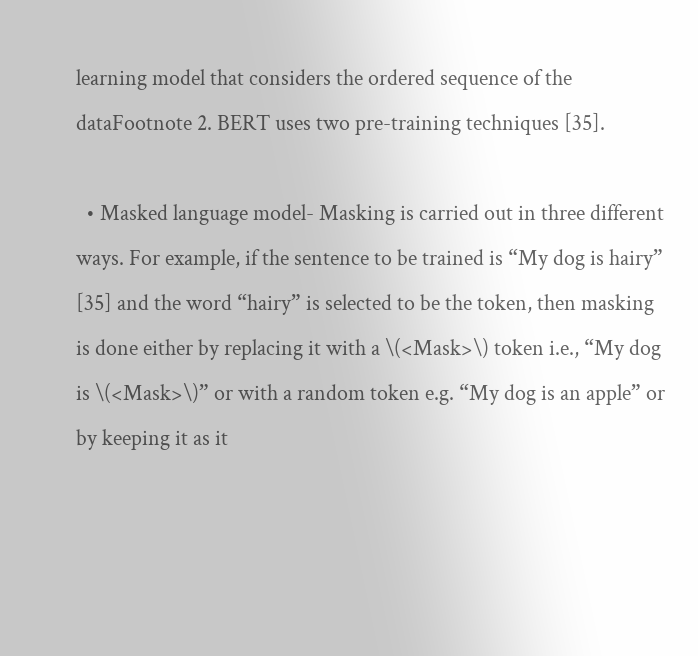learning model that considers the ordered sequence of the dataFootnote 2. BERT uses two pre-training techniques [35].

  • Masked language model- Masking is carried out in three different ways. For example, if the sentence to be trained is “My dog is hairy” [35] and the word “hairy” is selected to be the token, then masking is done either by replacing it with a \(<Mask>\) token i.e., “My dog is \(<Mask>\)” or with a random token e.g. “My dog is an apple” or by keeping it as it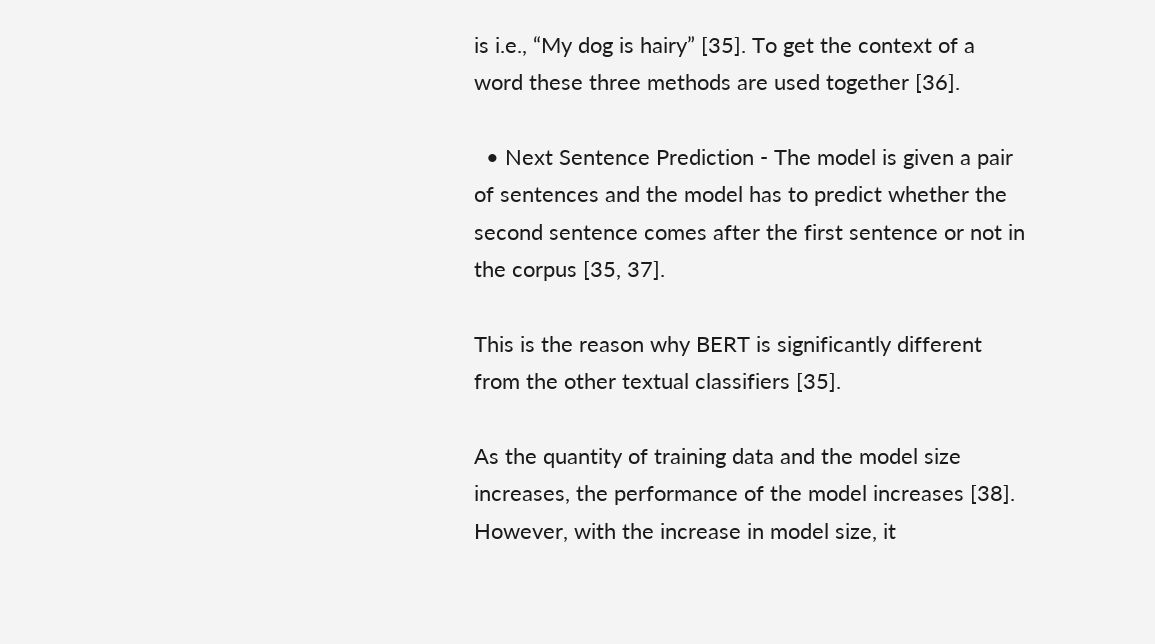is i.e., “My dog is hairy” [35]. To get the context of a word these three methods are used together [36].

  • Next Sentence Prediction - The model is given a pair of sentences and the model has to predict whether the second sentence comes after the first sentence or not in the corpus [35, 37].

This is the reason why BERT is significantly different from the other textual classifiers [35].

As the quantity of training data and the model size increases, the performance of the model increases [38]. However, with the increase in model size, it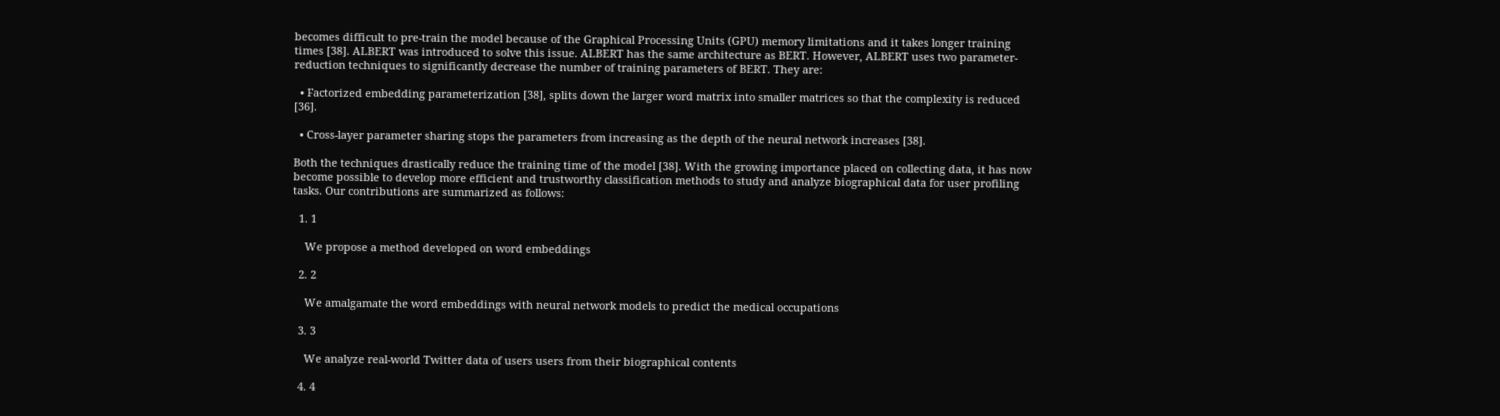becomes difficult to pre-train the model because of the Graphical Processing Units (GPU) memory limitations and it takes longer training times [38]. ALBERT was introduced to solve this issue. ALBERT has the same architecture as BERT. However, ALBERT uses two parameter-reduction techniques to significantly decrease the number of training parameters of BERT. They are:

  • Factorized embedding parameterization [38], splits down the larger word matrix into smaller matrices so that the complexity is reduced [36].

  • Cross-layer parameter sharing stops the parameters from increasing as the depth of the neural network increases [38].

Both the techniques drastically reduce the training time of the model [38]. With the growing importance placed on collecting data, it has now become possible to develop more efficient and trustworthy classification methods to study and analyze biographical data for user profiling tasks. Our contributions are summarized as follows:

  1. 1

    We propose a method developed on word embeddings

  2. 2

    We amalgamate the word embeddings with neural network models to predict the medical occupations

  3. 3

    We analyze real-world Twitter data of users users from their biographical contents

  4. 4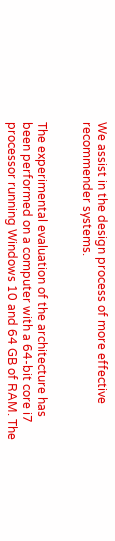We assist in the design process of more effective recommender systems.


The experimental evaluation of the architecture has been performed on a computer with a 64-bit core i7 processor running Windows 10 and 64 GB of RAM. The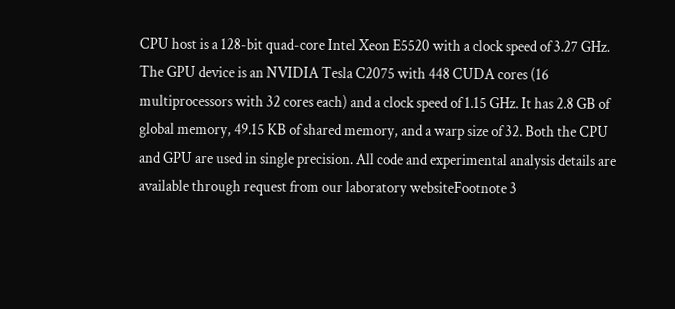CPU host is a 128-bit quad-core Intel Xeon E5520 with a clock speed of 3.27 GHz. The GPU device is an NVIDIA Tesla C2075 with 448 CUDA cores (16 multiprocessors with 32 cores each) and a clock speed of 1.15 GHz. It has 2.8 GB of global memory, 49.15 KB of shared memory, and a warp size of 32. Both the CPU and GPU are used in single precision. All code and experimental analysis details are available through request from our laboratory websiteFootnote 3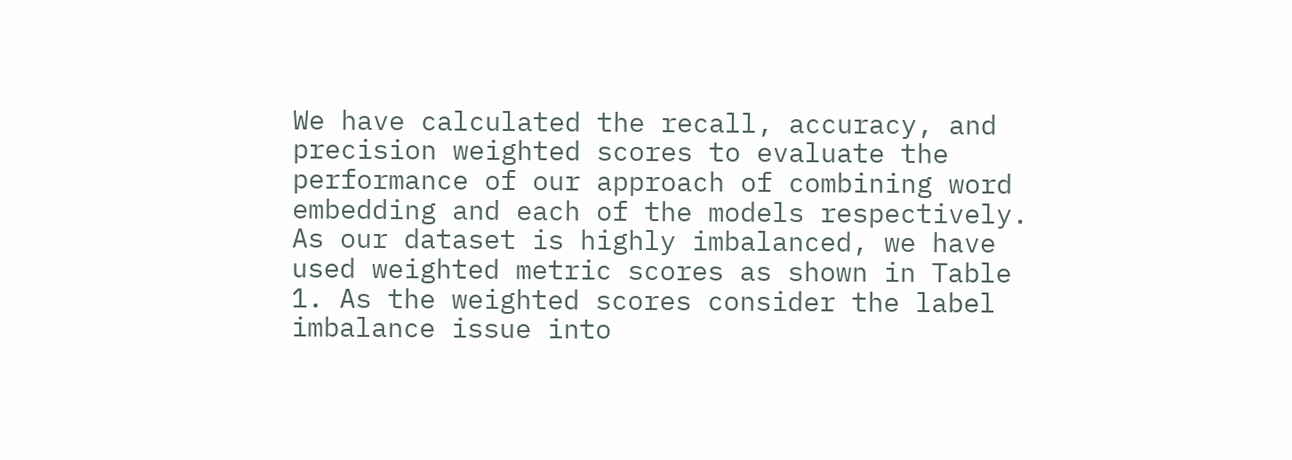We have calculated the recall, accuracy, and precision weighted scores to evaluate the performance of our approach of combining word embedding and each of the models respectively. As our dataset is highly imbalanced, we have used weighted metric scores as shown in Table 1. As the weighted scores consider the label imbalance issue into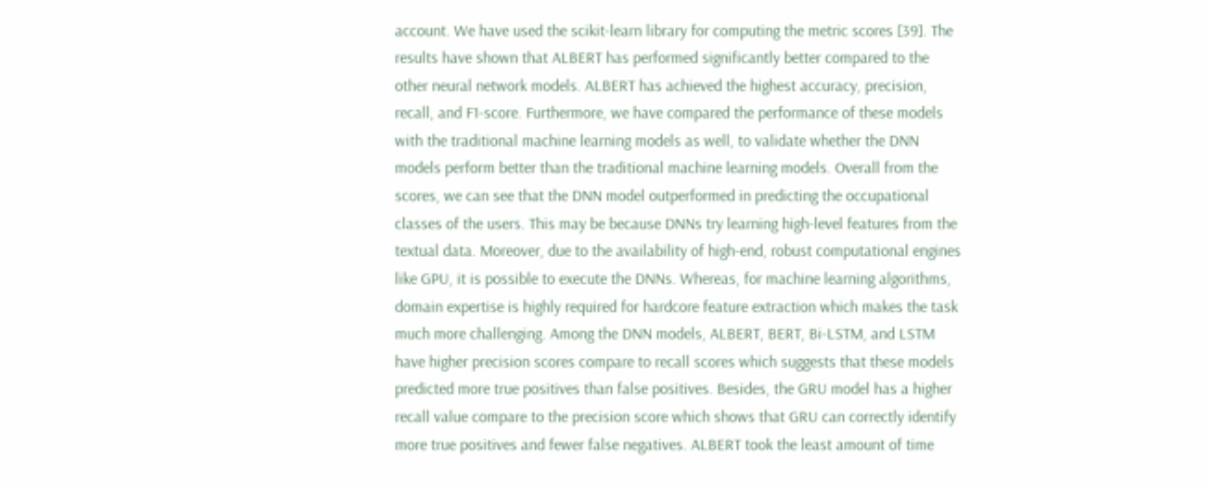account. We have used the scikit-learn library for computing the metric scores [39]. The results have shown that ALBERT has performed significantly better compared to the other neural network models. ALBERT has achieved the highest accuracy, precision, recall, and F1-score. Furthermore, we have compared the performance of these models with the traditional machine learning models as well, to validate whether the DNN models perform better than the traditional machine learning models. Overall from the scores, we can see that the DNN model outperformed in predicting the occupational classes of the users. This may be because DNNs try learning high-level features from the textual data. Moreover, due to the availability of high-end, robust computational engines like GPU, it is possible to execute the DNNs. Whereas, for machine learning algorithms, domain expertise is highly required for hardcore feature extraction which makes the task much more challenging. Among the DNN models, ALBERT, BERT, Bi-LSTM, and LSTM have higher precision scores compare to recall scores which suggests that these models predicted more true positives than false positives. Besides, the GRU model has a higher recall value compare to the precision score which shows that GRU can correctly identify more true positives and fewer false negatives. ALBERT took the least amount of time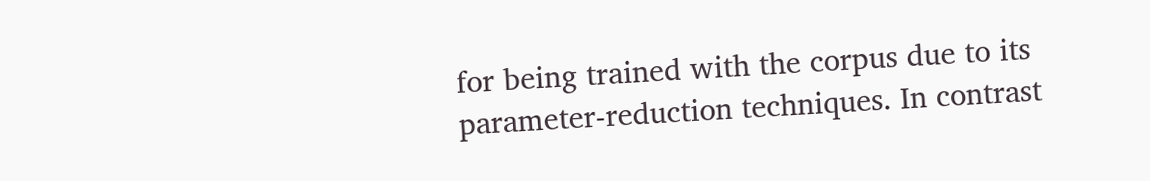for being trained with the corpus due to its parameter-reduction techniques. In contrast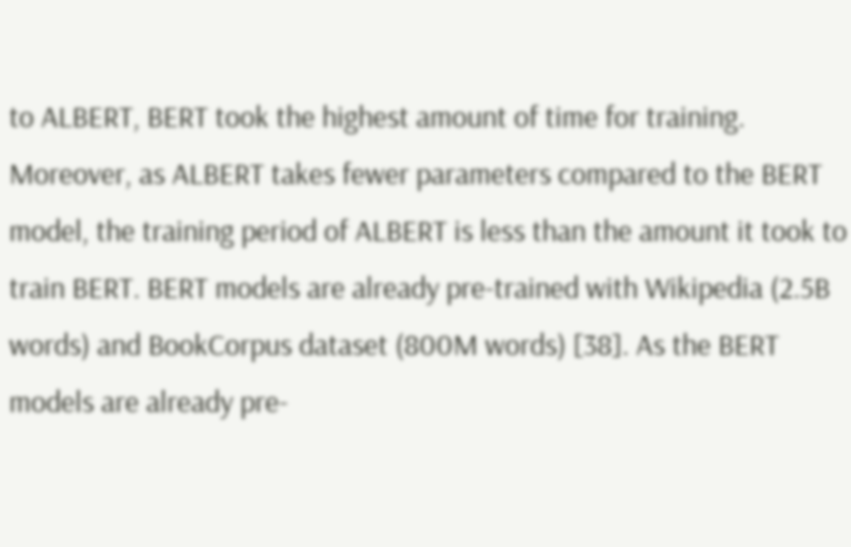to ALBERT, BERT took the highest amount of time for training. Moreover, as ALBERT takes fewer parameters compared to the BERT model, the training period of ALBERT is less than the amount it took to train BERT. BERT models are already pre-trained with Wikipedia (2.5B words) and BookCorpus dataset (800M words) [38]. As the BERT models are already pre-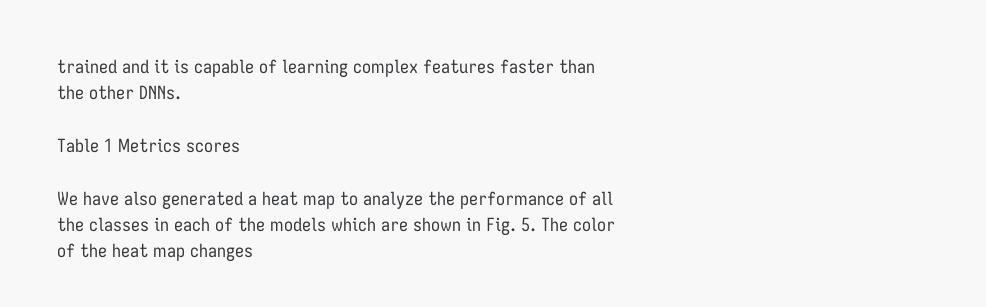trained and it is capable of learning complex features faster than the other DNNs.

Table 1 Metrics scores

We have also generated a heat map to analyze the performance of all the classes in each of the models which are shown in Fig. 5. The color of the heat map changes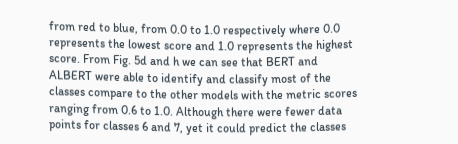from red to blue, from 0.0 to 1.0 respectively where 0.0 represents the lowest score and 1.0 represents the highest score. From Fig. 5d and h we can see that BERT and ALBERT were able to identify and classify most of the classes compare to the other models with the metric scores ranging from 0.6 to 1.0. Although there were fewer data points for classes 6 and 7, yet it could predict the classes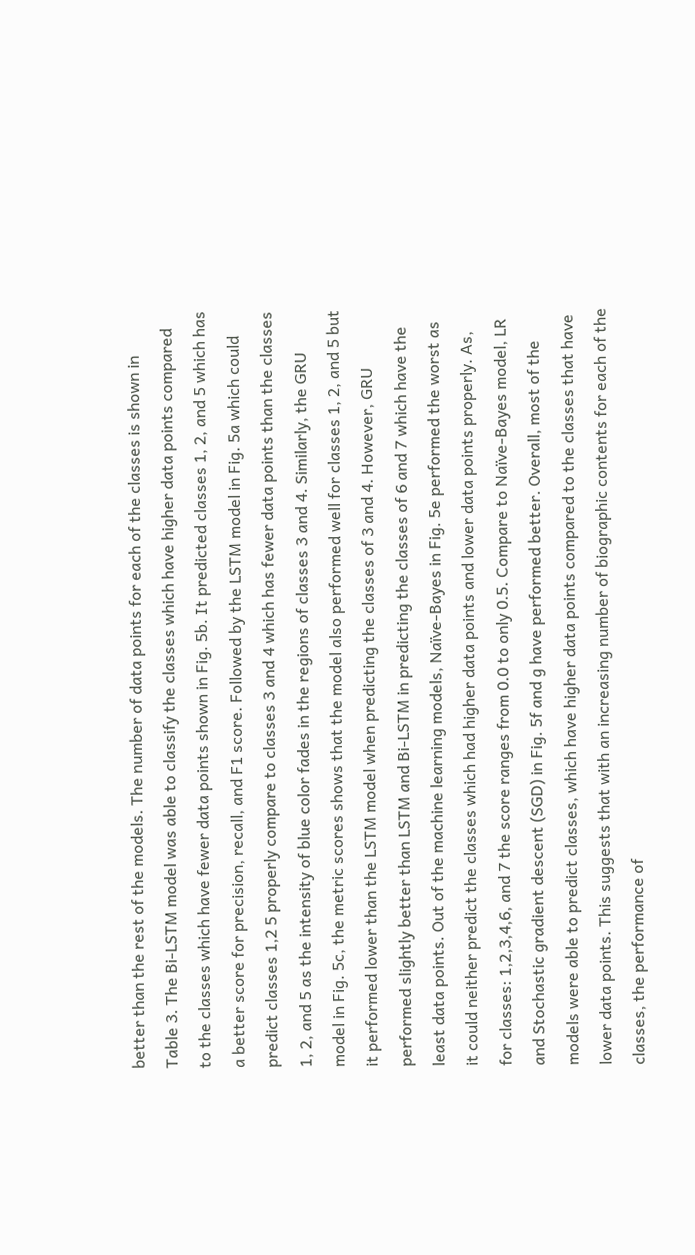better than the rest of the models. The number of data points for each of the classes is shown in Table 3. The Bi-LSTM model was able to classify the classes which have higher data points compared to the classes which have fewer data points shown in Fig. 5b. It predicted classes 1, 2, and 5 which has a better score for precision, recall, and F1 score. Followed by the LSTM model in Fig. 5a which could predict classes 1,2 5 properly compare to classes 3 and 4 which has fewer data points than the classes 1, 2, and 5 as the intensity of blue color fades in the regions of classes 3 and 4. Similarly, the GRU model in Fig. 5c, the metric scores shows that the model also performed well for classes 1, 2, and 5 but it performed lower than the LSTM model when predicting the classes of 3 and 4. However, GRU performed slightly better than LSTM and Bi-LSTM in predicting the classes of 6 and 7 which have the least data points. Out of the machine learning models, Naïve-Bayes in Fig. 5e performed the worst as it could neither predict the classes which had higher data points and lower data points properly. As, for classes: 1,2,3,4,6, and 7 the score ranges from 0.0 to only 0.5. Compare to Naïve-Bayes model, LR and Stochastic gradient descent (SGD) in Fig. 5f and g have performed better. Overall, most of the models were able to predict classes, which have higher data points compared to the classes that have lower data points. This suggests that with an increasing number of biographic contents for each of the classes, the performance of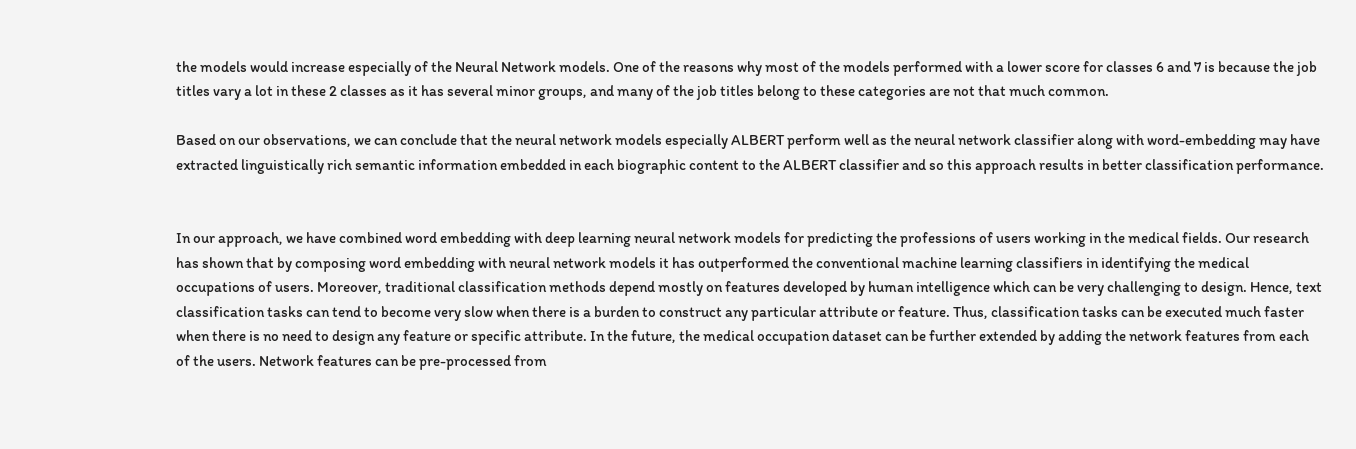the models would increase especially of the Neural Network models. One of the reasons why most of the models performed with a lower score for classes 6 and 7 is because the job titles vary a lot in these 2 classes as it has several minor groups, and many of the job titles belong to these categories are not that much common.

Based on our observations, we can conclude that the neural network models especially ALBERT perform well as the neural network classifier along with word-embedding may have extracted linguistically rich semantic information embedded in each biographic content to the ALBERT classifier and so this approach results in better classification performance.


In our approach, we have combined word embedding with deep learning neural network models for predicting the professions of users working in the medical fields. Our research has shown that by composing word embedding with neural network models it has outperformed the conventional machine learning classifiers in identifying the medical occupations of users. Moreover, traditional classification methods depend mostly on features developed by human intelligence which can be very challenging to design. Hence, text classification tasks can tend to become very slow when there is a burden to construct any particular attribute or feature. Thus, classification tasks can be executed much faster when there is no need to design any feature or specific attribute. In the future, the medical occupation dataset can be further extended by adding the network features from each of the users. Network features can be pre-processed from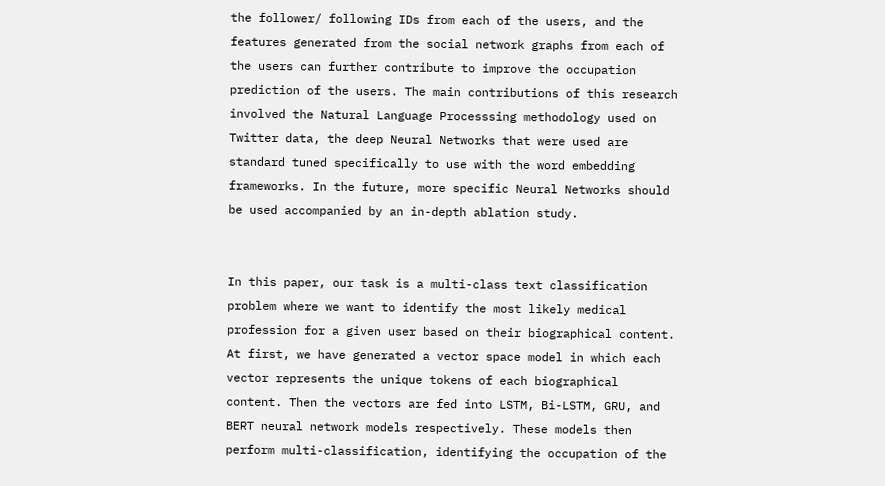the follower/ following IDs from each of the users, and the features generated from the social network graphs from each of the users can further contribute to improve the occupation prediction of the users. The main contributions of this research involved the Natural Language Processsing methodology used on Twitter data, the deep Neural Networks that were used are standard tuned specifically to use with the word embedding frameworks. In the future, more specific Neural Networks should be used accompanied by an in-depth ablation study.


In this paper, our task is a multi-class text classification problem where we want to identify the most likely medical profession for a given user based on their biographical content. At first, we have generated a vector space model in which each vector represents the unique tokens of each biographical content. Then the vectors are fed into LSTM, Bi-LSTM, GRU, and BERT neural network models respectively. These models then perform multi-classification, identifying the occupation of the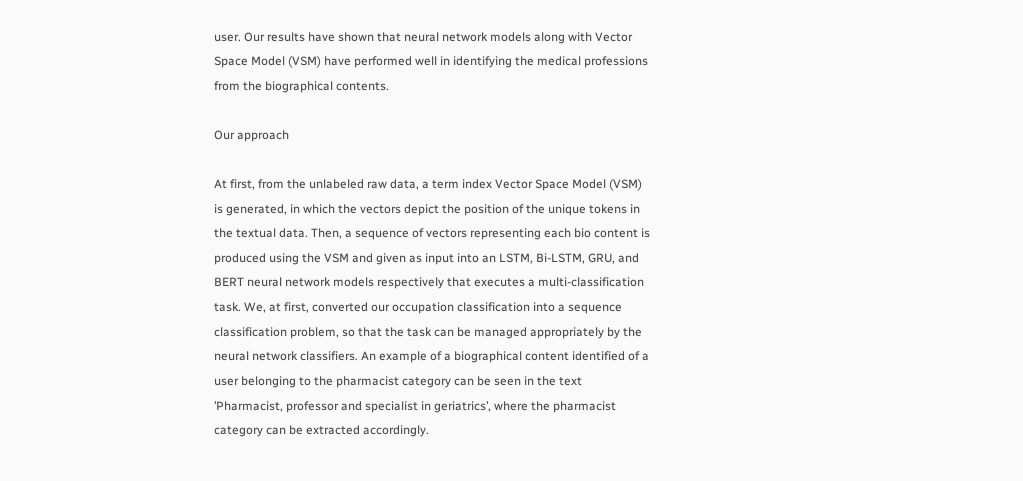user. Our results have shown that neural network models along with Vector Space Model (VSM) have performed well in identifying the medical professions from the biographical contents.

Our approach

At first, from the unlabeled raw data, a term index Vector Space Model (VSM) is generated, in which the vectors depict the position of the unique tokens in the textual data. Then, a sequence of vectors representing each bio content is produced using the VSM and given as input into an LSTM, Bi-LSTM, GRU, and BERT neural network models respectively that executes a multi-classification task. We, at first, converted our occupation classification into a sequence classification problem, so that the task can be managed appropriately by the neural network classifiers. An example of a biographical content identified of a user belonging to the pharmacist category can be seen in the text ’Pharmacist, professor and specialist in geriatrics’, where the pharmacist category can be extracted accordingly.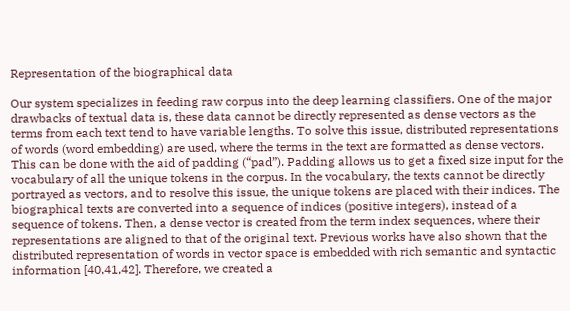Representation of the biographical data

Our system specializes in feeding raw corpus into the deep learning classifiers. One of the major drawbacks of textual data is, these data cannot be directly represented as dense vectors as the terms from each text tend to have variable lengths. To solve this issue, distributed representations of words (word embedding) are used, where the terms in the text are formatted as dense vectors. This can be done with the aid of padding (“pad”). Padding allows us to get a fixed size input for the vocabulary of all the unique tokens in the corpus. In the vocabulary, the texts cannot be directly portrayed as vectors, and to resolve this issue, the unique tokens are placed with their indices. The biographical texts are converted into a sequence of indices (positive integers), instead of a sequence of tokens. Then, a dense vector is created from the term index sequences, where their representations are aligned to that of the original text. Previous works have also shown that the distributed representation of words in vector space is embedded with rich semantic and syntactic information [40,41,42]. Therefore, we created a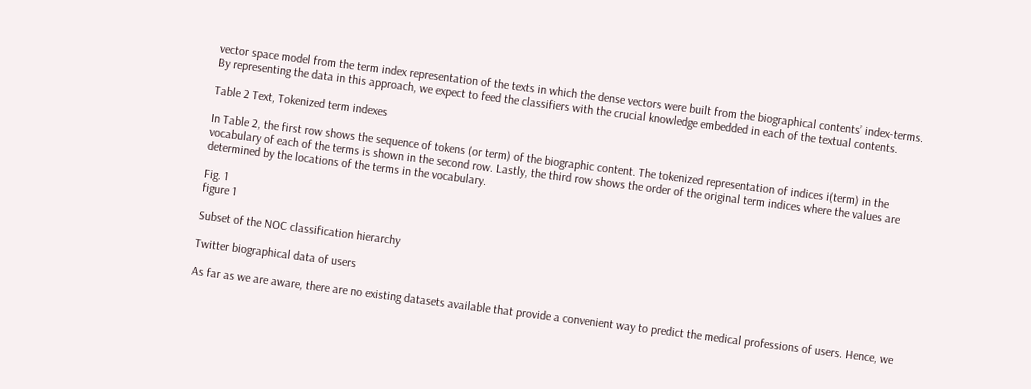vector space model from the term index representation of the texts in which the dense vectors were built from the biographical contents’ index-terms. By representing the data in this approach, we expect to feed the classifiers with the crucial knowledge embedded in each of the textual contents.

Table 2 Text, Tokenized term indexes

In Table 2, the first row shows the sequence of tokens (or term) of the biographic content. The tokenized representation of indices i(term) in the vocabulary of each of the terms is shown in the second row. Lastly, the third row shows the order of the original term indices where the values are determined by the locations of the terms in the vocabulary.

Fig. 1
figure 1

Subset of the NOC classification hierarchy

Twitter biographical data of users

As far as we are aware, there are no existing datasets available that provide a convenient way to predict the medical professions of users. Hence, we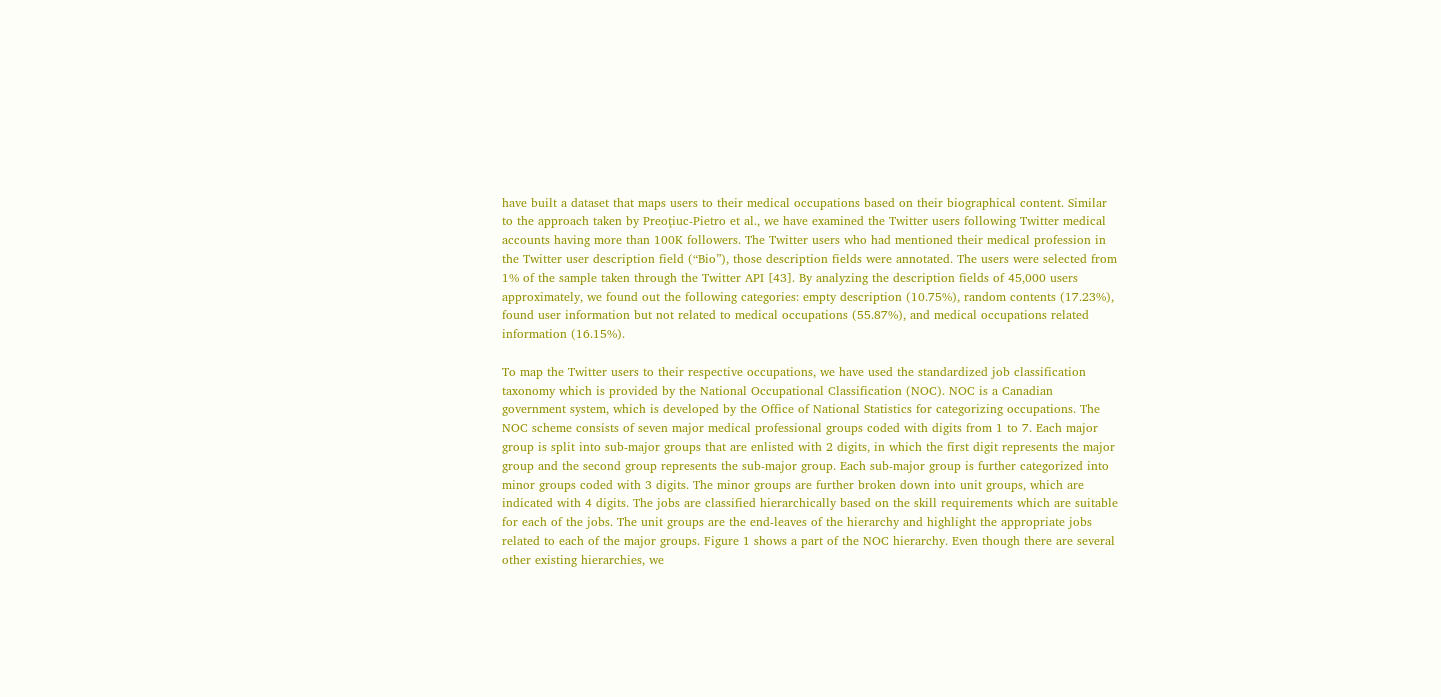have built a dataset that maps users to their medical occupations based on their biographical content. Similar to the approach taken by Preoţiuc-Pietro et al., we have examined the Twitter users following Twitter medical accounts having more than 100K followers. The Twitter users who had mentioned their medical profession in the Twitter user description field (“Bio”), those description fields were annotated. The users were selected from 1% of the sample taken through the Twitter API [43]. By analyzing the description fields of 45,000 users approximately, we found out the following categories: empty description (10.75%), random contents (17.23%), found user information but not related to medical occupations (55.87%), and medical occupations related information (16.15%).

To map the Twitter users to their respective occupations, we have used the standardized job classification taxonomy which is provided by the National Occupational Classification (NOC). NOC is a Canadian government system, which is developed by the Office of National Statistics for categorizing occupations. The NOC scheme consists of seven major medical professional groups coded with digits from 1 to 7. Each major group is split into sub-major groups that are enlisted with 2 digits, in which the first digit represents the major group and the second group represents the sub-major group. Each sub-major group is further categorized into minor groups coded with 3 digits. The minor groups are further broken down into unit groups, which are indicated with 4 digits. The jobs are classified hierarchically based on the skill requirements which are suitable for each of the jobs. The unit groups are the end-leaves of the hierarchy and highlight the appropriate jobs related to each of the major groups. Figure 1 shows a part of the NOC hierarchy. Even though there are several other existing hierarchies, we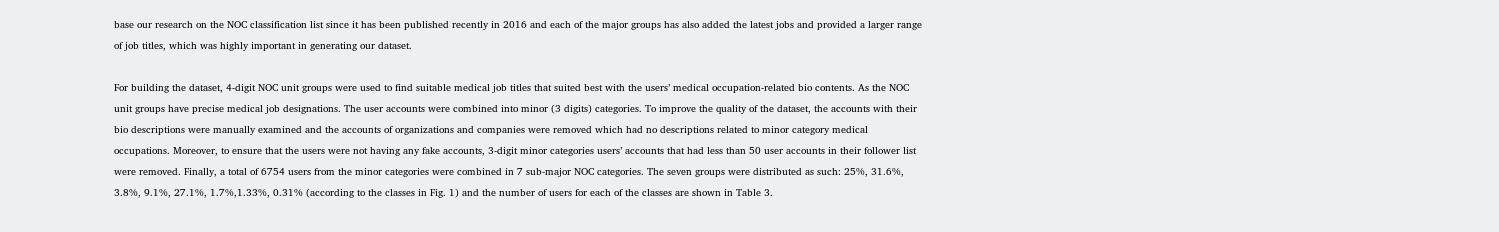base our research on the NOC classification list since it has been published recently in 2016 and each of the major groups has also added the latest jobs and provided a larger range of job titles, which was highly important in generating our dataset.

For building the dataset, 4-digit NOC unit groups were used to find suitable medical job titles that suited best with the users’ medical occupation-related bio contents. As the NOC unit groups have precise medical job designations. The user accounts were combined into minor (3 digits) categories. To improve the quality of the dataset, the accounts with their bio descriptions were manually examined and the accounts of organizations and companies were removed which had no descriptions related to minor category medical occupations. Moreover, to ensure that the users were not having any fake accounts, 3-digit minor categories users’ accounts that had less than 50 user accounts in their follower list were removed. Finally, a total of 6754 users from the minor categories were combined in 7 sub-major NOC categories. The seven groups were distributed as such: 25%, 31.6%, 3.8%, 9.1%, 27.1%, 1.7%,1.33%, 0.31% (according to the classes in Fig. 1) and the number of users for each of the classes are shown in Table 3.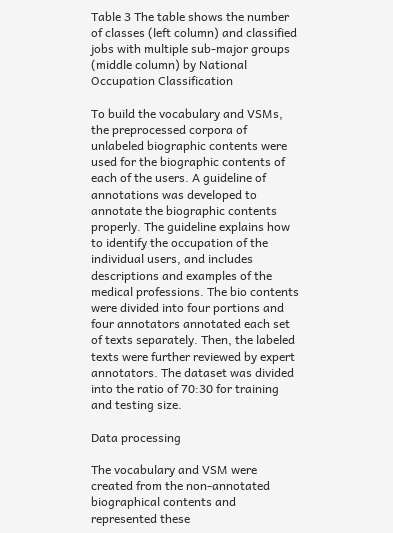Table 3 The table shows the number of classes (left column) and classified jobs with multiple sub-major groups (middle column) by National Occupation Classification

To build the vocabulary and VSMs, the preprocessed corpora of unlabeled biographic contents were used for the biographic contents of each of the users. A guideline of annotations was developed to annotate the biographic contents properly. The guideline explains how to identify the occupation of the individual users, and includes descriptions and examples of the medical professions. The bio contents were divided into four portions and four annotators annotated each set of texts separately. Then, the labeled texts were further reviewed by expert annotators. The dataset was divided into the ratio of 70:30 for training and testing size.

Data processing

The vocabulary and VSM were created from the non-annotated biographical contents and represented these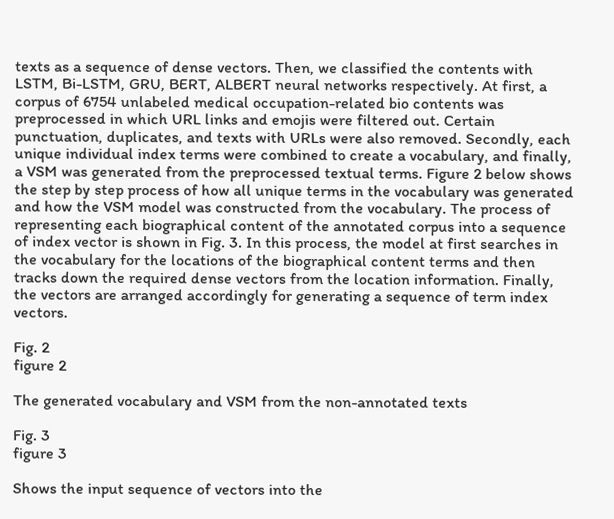texts as a sequence of dense vectors. Then, we classified the contents with LSTM, Bi-LSTM, GRU, BERT, ALBERT neural networks respectively. At first, a corpus of 6754 unlabeled medical occupation-related bio contents was preprocessed in which URL links and emojis were filtered out. Certain punctuation, duplicates, and texts with URLs were also removed. Secondly, each unique individual index terms were combined to create a vocabulary, and finally, a VSM was generated from the preprocessed textual terms. Figure 2 below shows the step by step process of how all unique terms in the vocabulary was generated and how the VSM model was constructed from the vocabulary. The process of representing each biographical content of the annotated corpus into a sequence of index vector is shown in Fig. 3. In this process, the model at first searches in the vocabulary for the locations of the biographical content terms and then tracks down the required dense vectors from the location information. Finally, the vectors are arranged accordingly for generating a sequence of term index vectors.

Fig. 2
figure 2

The generated vocabulary and VSM from the non-annotated texts

Fig. 3
figure 3

Shows the input sequence of vectors into the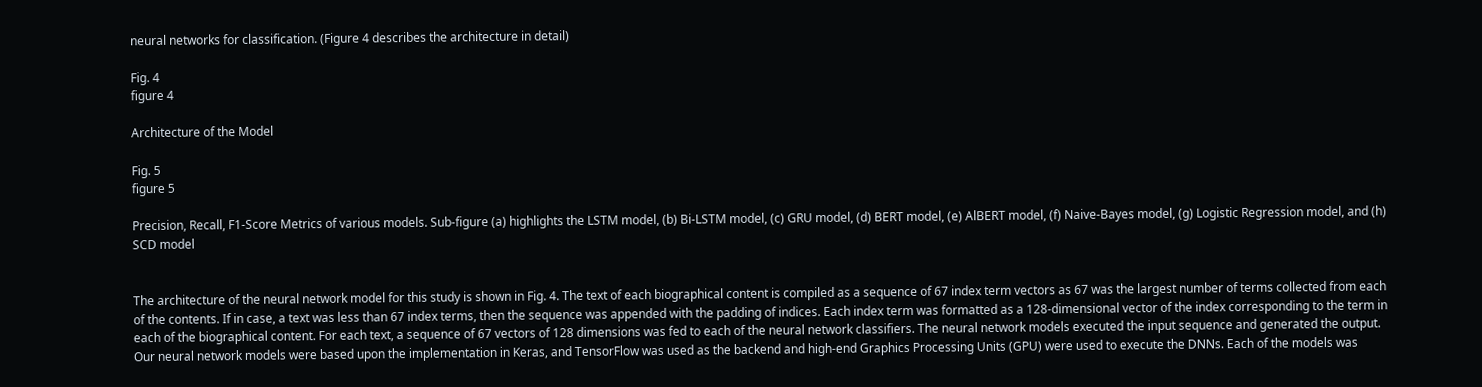neural networks for classification. (Figure 4 describes the architecture in detail)

Fig. 4
figure 4

Architecture of the Model

Fig. 5
figure 5

Precision, Recall, F1-Score Metrics of various models. Sub-figure (a) highlights the LSTM model, (b) Bi-LSTM model, (c) GRU model, (d) BERT model, (e) AlBERT model, (f) Naive-Bayes model, (g) Logistic Regression model, and (h) SCD model


The architecture of the neural network model for this study is shown in Fig. 4. The text of each biographical content is compiled as a sequence of 67 index term vectors as 67 was the largest number of terms collected from each of the contents. If in case, a text was less than 67 index terms, then the sequence was appended with the padding of indices. Each index term was formatted as a 128-dimensional vector of the index corresponding to the term in each of the biographical content. For each text, a sequence of 67 vectors of 128 dimensions was fed to each of the neural network classifiers. The neural network models executed the input sequence and generated the output. Our neural network models were based upon the implementation in Keras, and TensorFlow was used as the backend and high-end Graphics Processing Units (GPU) were used to execute the DNNs. Each of the models was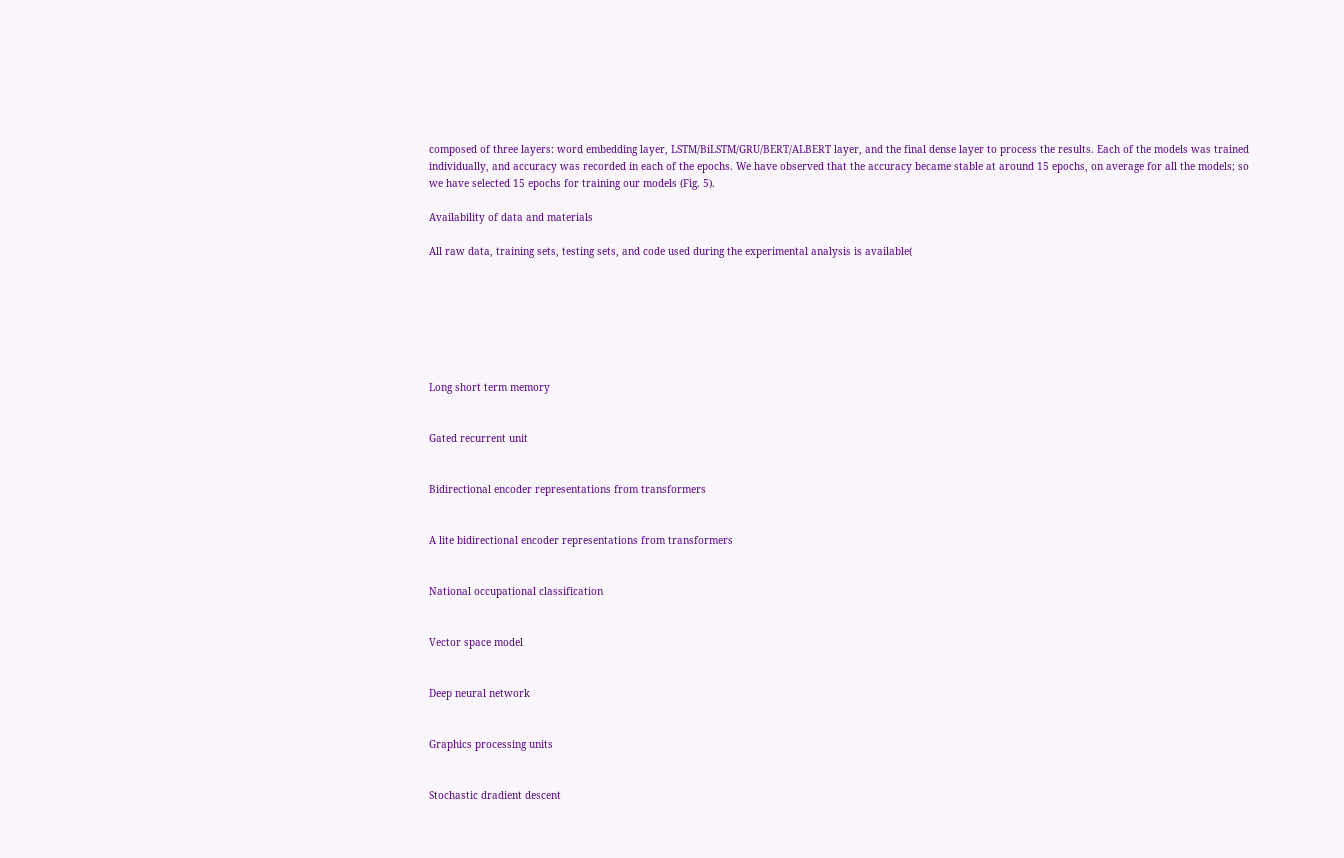composed of three layers: word embedding layer, LSTM/BiLSTM/GRU/BERT/ALBERT layer, and the final dense layer to process the results. Each of the models was trained individually, and accuracy was recorded in each of the epochs. We have observed that the accuracy became stable at around 15 epochs, on average for all the models; so we have selected 15 epochs for training our models (Fig. 5).

Availability of data and materials

All raw data, training sets, testing sets, and code used during the experimental analysis is available(







Long short term memory


Gated recurrent unit


Bidirectional encoder representations from transformers


A lite bidirectional encoder representations from transformers


National occupational classification


Vector space model


Deep neural network


Graphics processing units


Stochastic dradient descent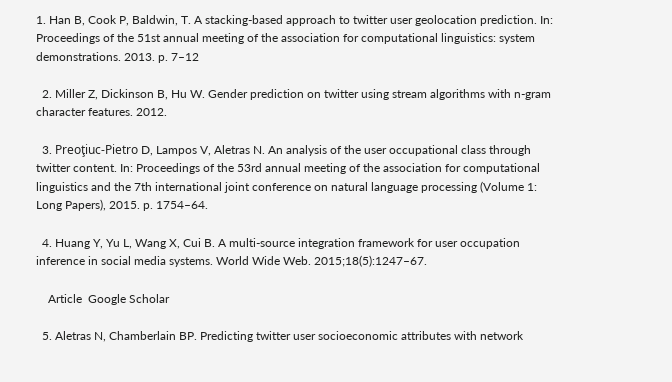1. Han B, Cook P, Baldwin, T. A stacking-based approach to twitter user geolocation prediction. In: Proceedings of the 51st annual meeting of the association for computational linguistics: system demonstrations. 2013. p. 7–12

  2. Miller Z, Dickinson B, Hu W. Gender prediction on twitter using stream algorithms with n-gram character features. 2012.

  3. Preoţiuc-Pietro D, Lampos V, Aletras N. An analysis of the user occupational class through twitter content. In: Proceedings of the 53rd annual meeting of the association for computational linguistics and the 7th international joint conference on natural language processing (Volume 1: Long Papers), 2015. p. 1754–64.

  4. Huang Y, Yu L, Wang X, Cui B. A multi-source integration framework for user occupation inference in social media systems. World Wide Web. 2015;18(5):1247–67.

    Article  Google Scholar

  5. Aletras N, Chamberlain BP. Predicting twitter user socioeconomic attributes with network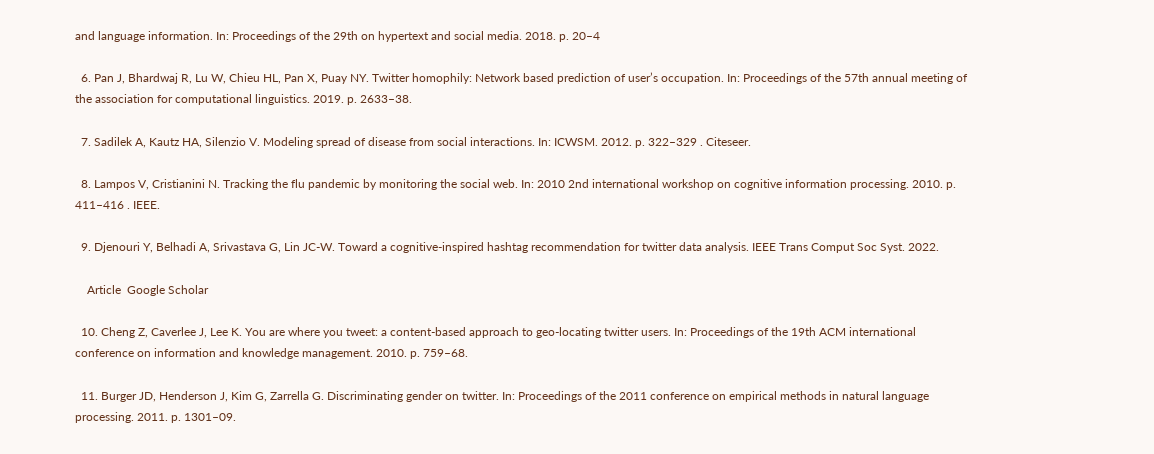and language information. In: Proceedings of the 29th on hypertext and social media. 2018. p. 20–4

  6. Pan J, Bhardwaj R, Lu W, Chieu HL, Pan X, Puay NY. Twitter homophily: Network based prediction of user’s occupation. In: Proceedings of the 57th annual meeting of the association for computational linguistics. 2019. p. 2633–38.

  7. Sadilek A, Kautz HA, Silenzio V. Modeling spread of disease from social interactions. In: ICWSM. 2012. p. 322–329 . Citeseer.

  8. Lampos V, Cristianini N. Tracking the flu pandemic by monitoring the social web. In: 2010 2nd international workshop on cognitive information processing. 2010. p. 411–416 . IEEE.

  9. Djenouri Y, Belhadi A, Srivastava G, Lin JC-W. Toward a cognitive-inspired hashtag recommendation for twitter data analysis. IEEE Trans Comput Soc Syst. 2022.

    Article  Google Scholar

  10. Cheng Z, Caverlee J, Lee K. You are where you tweet: a content-based approach to geo-locating twitter users. In: Proceedings of the 19th ACM international conference on information and knowledge management. 2010. p. 759–68.

  11. Burger JD, Henderson J, Kim G, Zarrella G. Discriminating gender on twitter. In: Proceedings of the 2011 conference on empirical methods in natural language processing. 2011. p. 1301–09.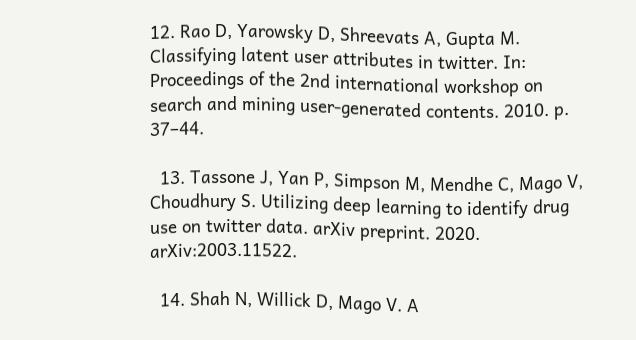12. Rao D, Yarowsky D, Shreevats A, Gupta M. Classifying latent user attributes in twitter. In: Proceedings of the 2nd international workshop on search and mining user-generated contents. 2010. p. 37–44.

  13. Tassone J, Yan P, Simpson M, Mendhe C, Mago V, Choudhury S. Utilizing deep learning to identify drug use on twitter data. arXiv preprint. 2020. arXiv:2003.11522.

  14. Shah N, Willick D, Mago V. A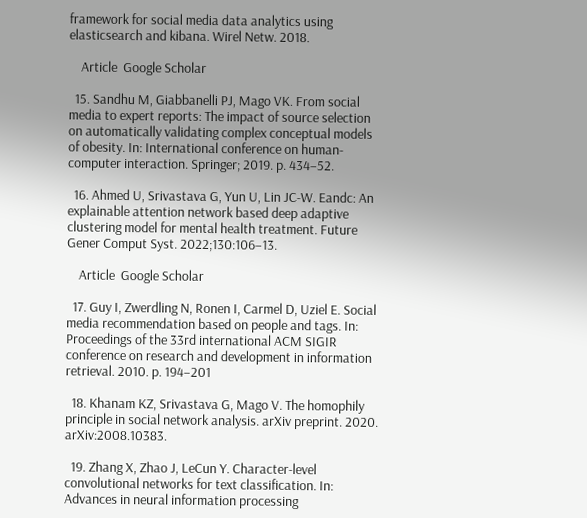framework for social media data analytics using elasticsearch and kibana. Wirel Netw. 2018.

    Article  Google Scholar

  15. Sandhu M, Giabbanelli PJ, Mago VK. From social media to expert reports: The impact of source selection on automatically validating complex conceptual models of obesity. In: International conference on human-computer interaction. Springer; 2019. p. 434–52.

  16. Ahmed U, Srivastava G, Yun U, Lin JC-W. Eandc: An explainable attention network based deep adaptive clustering model for mental health treatment. Future Gener Comput Syst. 2022;130:106–13.

    Article  Google Scholar

  17. Guy I, Zwerdling N, Ronen I, Carmel D, Uziel E. Social media recommendation based on people and tags. In: Proceedings of the 33rd international ACM SIGIR conference on research and development in information retrieval. 2010. p. 194–201

  18. Khanam KZ, Srivastava G, Mago V. The homophily principle in social network analysis. arXiv preprint. 2020. arXiv:2008.10383.

  19. Zhang X, Zhao J, LeCun Y. Character-level convolutional networks for text classification. In: Advances in neural information processing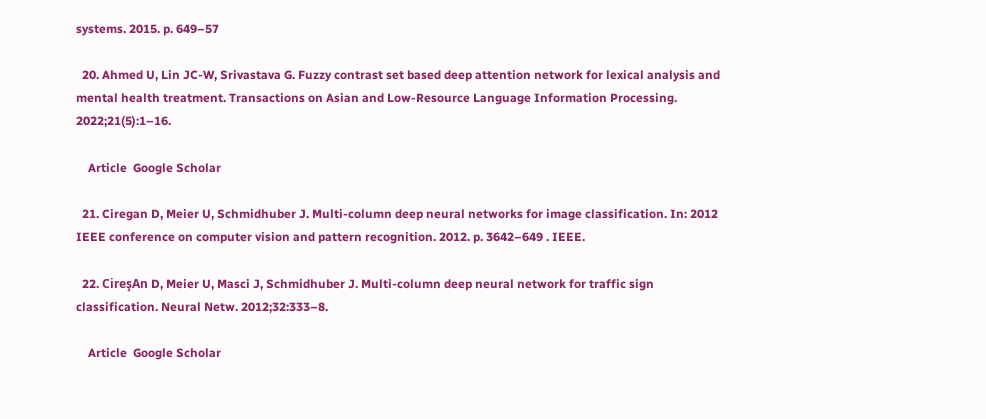systems. 2015. p. 649–57

  20. Ahmed U, Lin JC-W, Srivastava G. Fuzzy contrast set based deep attention network for lexical analysis and mental health treatment. Transactions on Asian and Low-Resource Language Information Processing. 2022;21(5):1–16.

    Article  Google Scholar

  21. Ciregan D, Meier U, Schmidhuber J. Multi-column deep neural networks for image classification. In: 2012 IEEE conference on computer vision and pattern recognition. 2012. p. 3642–649 . IEEE.

  22. CireşAn D, Meier U, Masci J, Schmidhuber J. Multi-column deep neural network for traffic sign classification. Neural Netw. 2012;32:333–8.

    Article  Google Scholar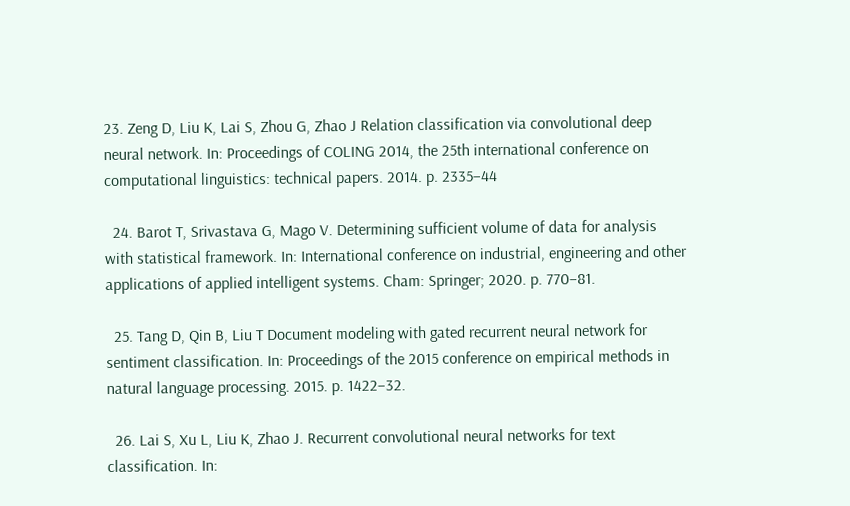23. Zeng D, Liu K, Lai S, Zhou G, Zhao J Relation classification via convolutional deep neural network. In: Proceedings of COLING 2014, the 25th international conference on computational linguistics: technical papers. 2014. p. 2335–44

  24. Barot T, Srivastava G, Mago V. Determining sufficient volume of data for analysis with statistical framework. In: International conference on industrial, engineering and other applications of applied intelligent systems. Cham: Springer; 2020. p. 770–81.

  25. Tang D, Qin B, Liu T Document modeling with gated recurrent neural network for sentiment classification. In: Proceedings of the 2015 conference on empirical methods in natural language processing. 2015. p. 1422–32.

  26. Lai S, Xu L, Liu K, Zhao J. Recurrent convolutional neural networks for text classification. In: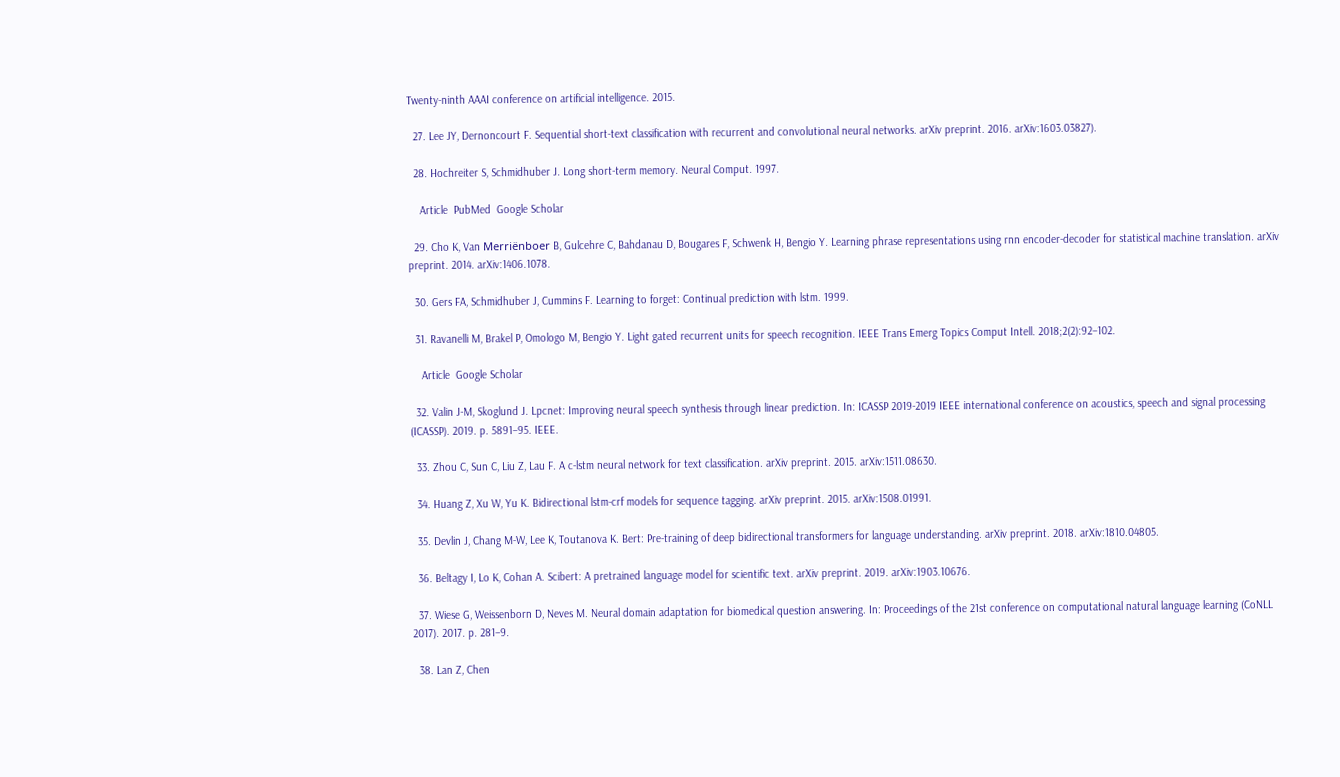Twenty-ninth AAAI conference on artificial intelligence. 2015.

  27. Lee JY, Dernoncourt F. Sequential short-text classification with recurrent and convolutional neural networks. arXiv preprint. 2016. arXiv:1603.03827).

  28. Hochreiter S, Schmidhuber J. Long short-term memory. Neural Comput. 1997.

    Article  PubMed  Google Scholar

  29. Cho K, Van Merriënboer B, Gulcehre C, Bahdanau D, Bougares F, Schwenk H, Bengio Y. Learning phrase representations using rnn encoder-decoder for statistical machine translation. arXiv preprint. 2014. arXiv:1406.1078.

  30. Gers FA, Schmidhuber J, Cummins F. Learning to forget: Continual prediction with lstm. 1999.

  31. Ravanelli M, Brakel P, Omologo M, Bengio Y. Light gated recurrent units for speech recognition. IEEE Trans Emerg Topics Comput Intell. 2018;2(2):92–102.

    Article  Google Scholar

  32. Valin J-M, Skoglund J. Lpcnet: Improving neural speech synthesis through linear prediction. In: ICASSP 2019-2019 IEEE international conference on acoustics, speech and signal processing (ICASSP). 2019. p. 5891–95. IEEE.

  33. Zhou C, Sun C, Liu Z, Lau F. A c-lstm neural network for text classification. arXiv preprint. 2015. arXiv:1511.08630.

  34. Huang Z, Xu W, Yu K. Bidirectional lstm-crf models for sequence tagging. arXiv preprint. 2015. arXiv:1508.01991.

  35. Devlin J, Chang M-W, Lee K, Toutanova K. Bert: Pre-training of deep bidirectional transformers for language understanding. arXiv preprint. 2018. arXiv:1810.04805.

  36. Beltagy I, Lo K, Cohan A. Scibert: A pretrained language model for scientific text. arXiv preprint. 2019. arXiv:1903.10676.

  37. Wiese G, Weissenborn D, Neves M. Neural domain adaptation for biomedical question answering. In: Proceedings of the 21st conference on computational natural language learning (CoNLL 2017). 2017. p. 281–9.

  38. Lan Z, Chen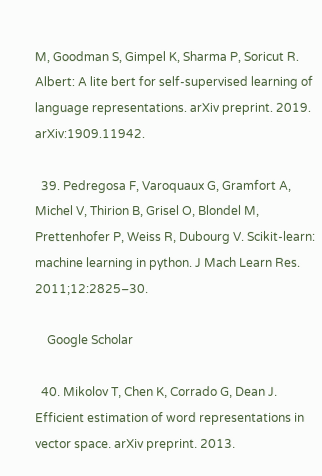M, Goodman S, Gimpel K, Sharma P, Soricut R. Albert: A lite bert for self-supervised learning of language representations. arXiv preprint. 2019. arXiv:1909.11942.

  39. Pedregosa F, Varoquaux G, Gramfort A, Michel V, Thirion B, Grisel O, Blondel M, Prettenhofer P, Weiss R, Dubourg V. Scikit-learn: machine learning in python. J Mach Learn Res. 2011;12:2825–30.

    Google Scholar

  40. Mikolov T, Chen K, Corrado G, Dean J. Efficient estimation of word representations in vector space. arXiv preprint. 2013.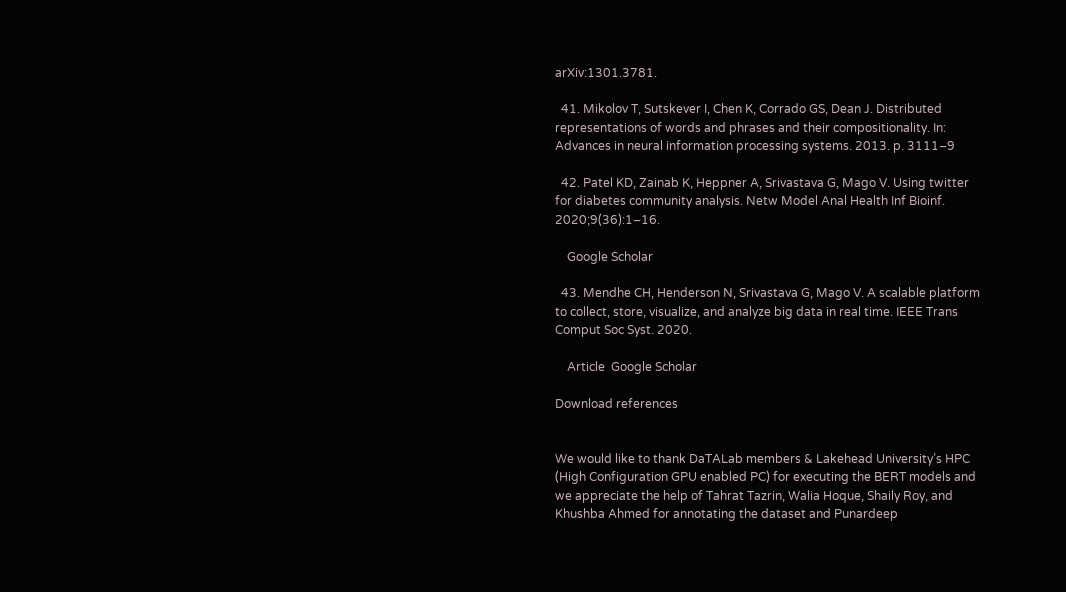arXiv:1301.3781.

  41. Mikolov T, Sutskever I, Chen K, Corrado GS, Dean J. Distributed representations of words and phrases and their compositionality. In: Advances in neural information processing systems. 2013. p. 3111–9

  42. Patel KD, Zainab K, Heppner A, Srivastava G, Mago V. Using twitter for diabetes community analysis. Netw Model Anal Health Inf Bioinf. 2020;9(36):1–16.

    Google Scholar

  43. Mendhe CH, Henderson N, Srivastava G, Mago V. A scalable platform to collect, store, visualize, and analyze big data in real time. IEEE Trans Comput Soc Syst. 2020.

    Article  Google Scholar

Download references


We would like to thank DaTALab members & Lakehead University’s HPC (High Configuration GPU enabled PC) for executing the BERT models and we appreciate the help of Tahrat Tazrin, Walia Hoque, Shaily Roy, and Khushba Ahmed for annotating the dataset and Punardeep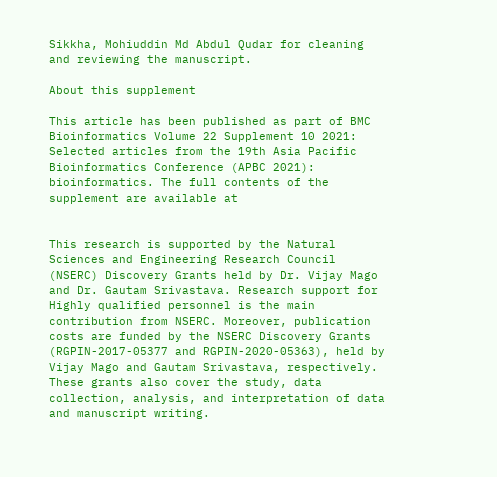Sikkha, Mohiuddin Md Abdul Qudar for cleaning and reviewing the manuscript.

About this supplement

This article has been published as part of BMC Bioinformatics Volume 22 Supplement 10 2021: Selected articles from the 19th Asia Pacific Bioinformatics Conference (APBC 2021): bioinformatics. The full contents of the supplement are available at


This research is supported by the Natural Sciences and Engineering Research Council (NSERC) Discovery Grants held by Dr. Vijay Mago and Dr. Gautam Srivastava. Research support for Highly qualified personnel is the main contribution from NSERC. Moreover, publication costs are funded by the NSERC Discovery Grants (RGPIN-2017-05377 and RGPIN-2020-05363), held by Vijay Mago and Gautam Srivastava, respectively. These grants also cover the study, data collection, analysis, and interpretation of data and manuscript writing.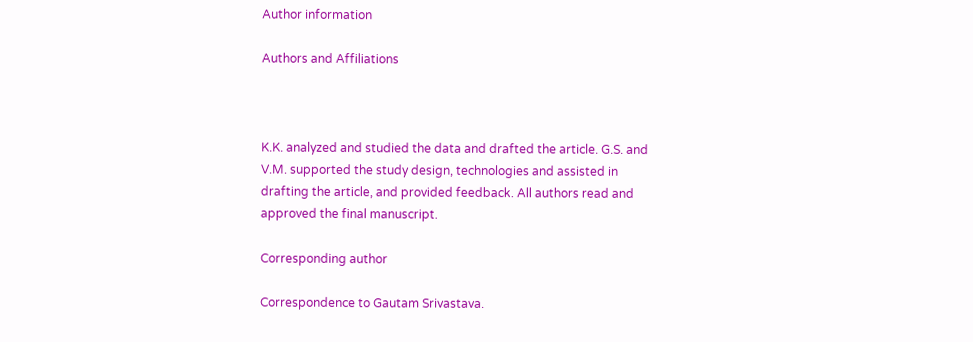Author information

Authors and Affiliations



K.K. analyzed and studied the data and drafted the article. G.S. and V.M. supported the study design, technologies and assisted in drafting the article, and provided feedback. All authors read and approved the final manuscript.

Corresponding author

Correspondence to Gautam Srivastava.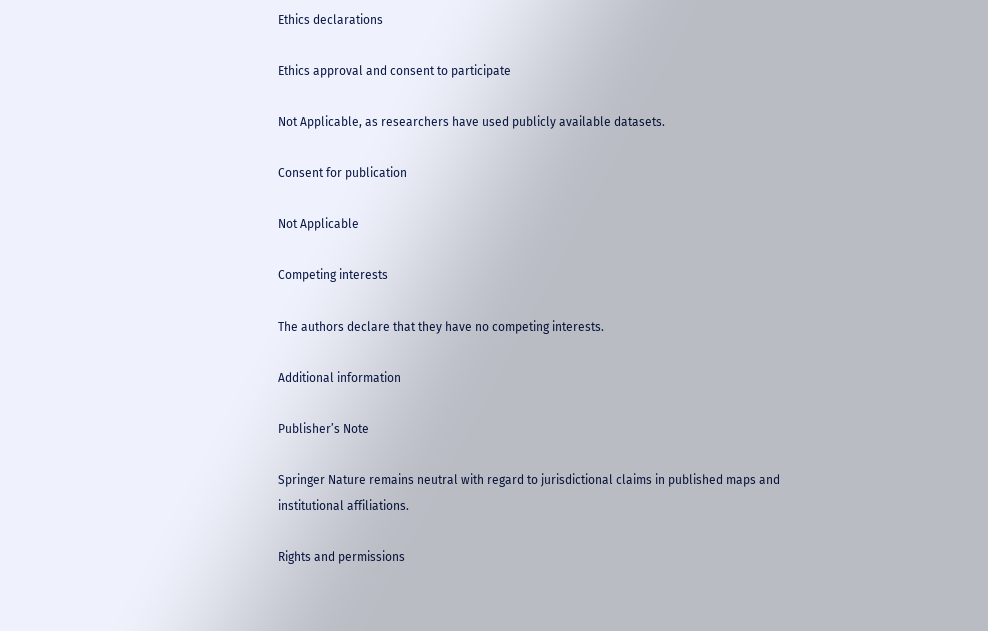Ethics declarations

Ethics approval and consent to participate

Not Applicable, as researchers have used publicly available datasets.

Consent for publication

Not Applicable

Competing interests

The authors declare that they have no competing interests.

Additional information

Publisher’s Note

Springer Nature remains neutral with regard to jurisdictional claims in published maps and institutional affiliations.

Rights and permissions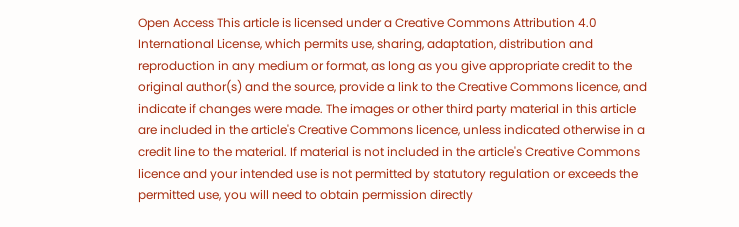Open Access This article is licensed under a Creative Commons Attribution 4.0 International License, which permits use, sharing, adaptation, distribution and reproduction in any medium or format, as long as you give appropriate credit to the original author(s) and the source, provide a link to the Creative Commons licence, and indicate if changes were made. The images or other third party material in this article are included in the article's Creative Commons licence, unless indicated otherwise in a credit line to the material. If material is not included in the article's Creative Commons licence and your intended use is not permitted by statutory regulation or exceeds the permitted use, you will need to obtain permission directly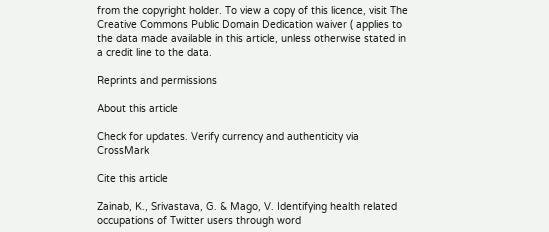from the copyright holder. To view a copy of this licence, visit The Creative Commons Public Domain Dedication waiver ( applies to the data made available in this article, unless otherwise stated in a credit line to the data.

Reprints and permissions

About this article

Check for updates. Verify currency and authenticity via CrossMark

Cite this article

Zainab, K., Srivastava, G. & Mago, V. Identifying health related occupations of Twitter users through word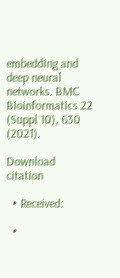embedding and deep neural networks. BMC Bioinformatics 22 (Suppl 10), 630 (2021).

Download citation

  • Received:

  •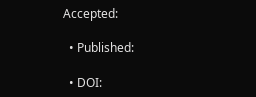Accepted:

  • Published:

  • DOI: